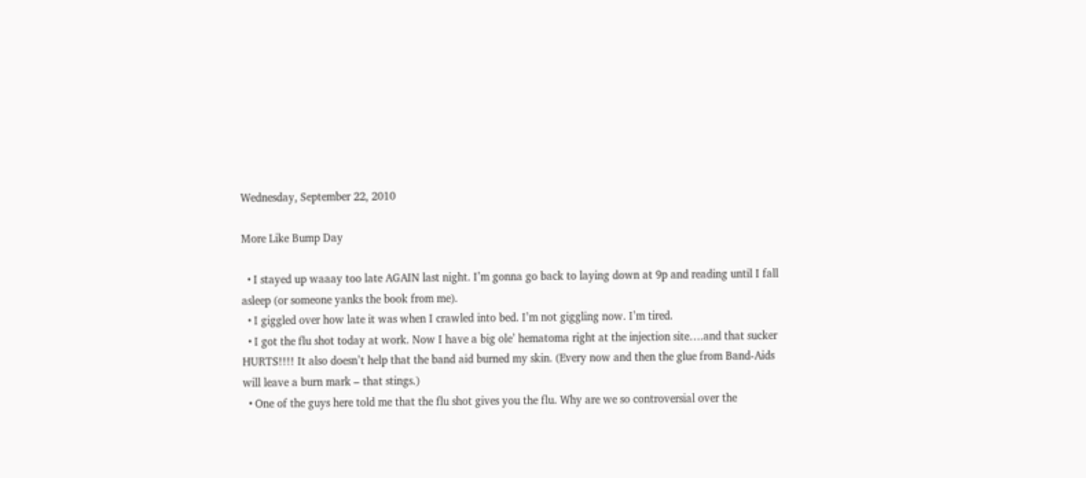Wednesday, September 22, 2010

More Like Bump Day

  • I stayed up waaay too late AGAIN last night. I’m gonna go back to laying down at 9p and reading until I fall asleep (or someone yanks the book from me).
  • I giggled over how late it was when I crawled into bed. I’m not giggling now. I’m tired.
  • I got the flu shot today at work. Now I have a big ole’ hematoma right at the injection site….and that sucker HURTS!!!! It also doesn’t help that the band aid burned my skin. (Every now and then the glue from Band-Aids will leave a burn mark – that stings.)
  • One of the guys here told me that the flu shot gives you the flu. Why are we so controversial over the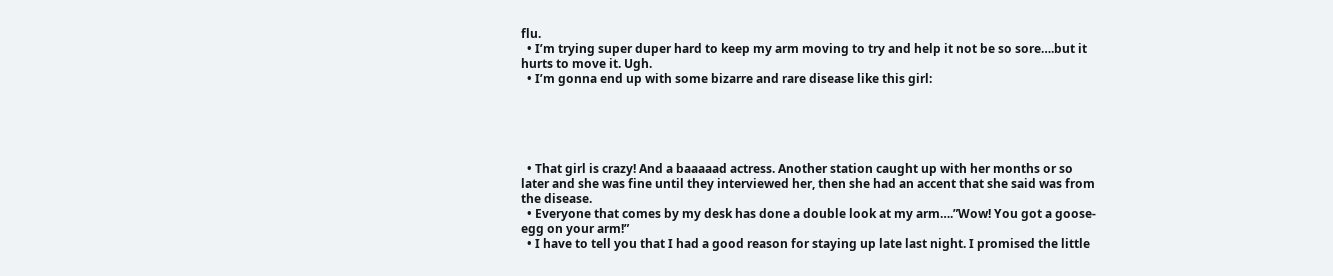flu.
  • I’m trying super duper hard to keep my arm moving to try and help it not be so sore….but it hurts to move it. Ugh.
  • I’m gonna end up with some bizarre and rare disease like this girl:





  • That girl is crazy! And a baaaaad actress. Another station caught up with her months or so later and she was fine until they interviewed her, then she had an accent that she said was from the disease.
  • Everyone that comes by my desk has done a double look at my arm….”Wow! You got a goose-egg on your arm!”
  • I have to tell you that I had a good reason for staying up late last night. I promised the little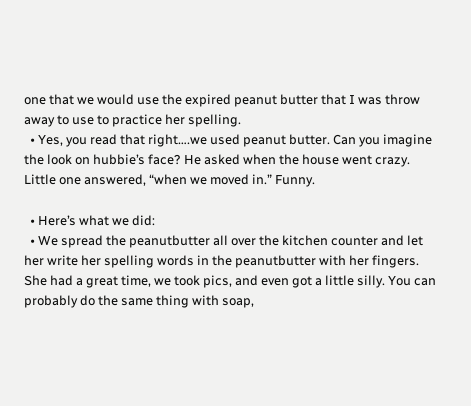one that we would use the expired peanut butter that I was throw away to use to practice her spelling.
  • Yes, you read that right….we used peanut butter. Can you imagine the look on hubbie’s face? He asked when the house went crazy. Little one answered, “when we moved in.” Funny.

  • Here’s what we did:
  • We spread the peanutbutter all over the kitchen counter and let her write her spelling words in the peanutbutter with her fingers. She had a great time, we took pics, and even got a little silly. You can probably do the same thing with soap,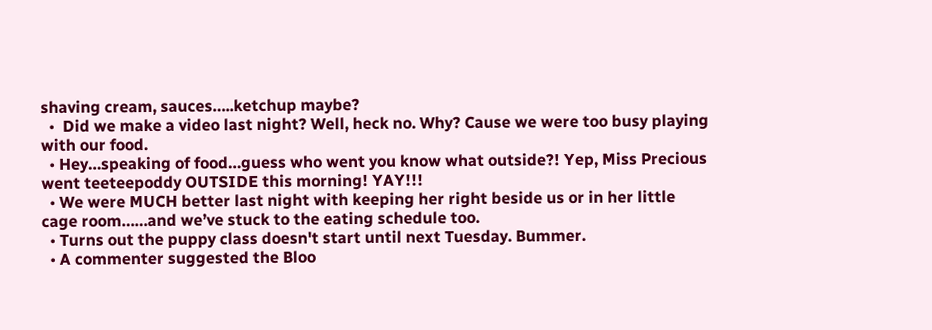shaving cream, sauces…..ketchup maybe?
  •  Did we make a video last night? Well, heck no. Why? Cause we were too busy playing with our food.
  • Hey…speaking of food…guess who went you know what outside?! Yep, Miss Precious went teeteepoddy OUTSIDE this morning! YAY!!!
  • We were MUCH better last night with keeping her right beside us or in her little cage room……and we’ve stuck to the eating schedule too.
  • Turns out the puppy class doesn't start until next Tuesday. Bummer.
  • A commenter suggested the Bloo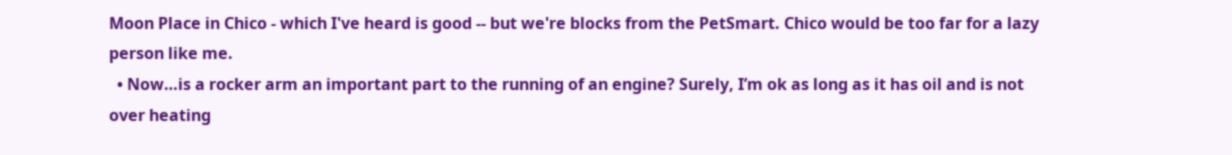Moon Place in Chico - which I've heard is good -- but we're blocks from the PetSmart. Chico would be too far for a lazy person like me.
  • Now…is a rocker arm an important part to the running of an engine? Surely, I’m ok as long as it has oil and is not over heating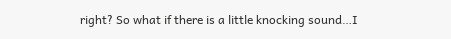right? So what if there is a little knocking sound…I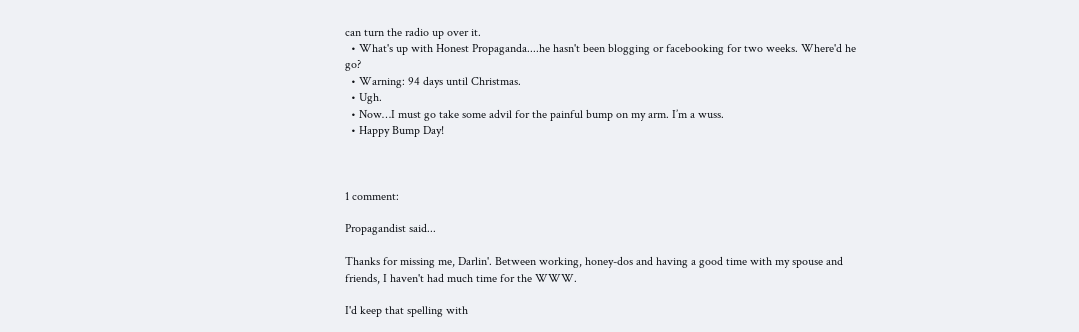can turn the radio up over it.
  • What's up with Honest Propaganda....he hasn't been blogging or facebooking for two weeks. Where'd he go?
  • Warning: 94 days until Christmas.
  • Ugh.
  • Now…I must go take some advil for the painful bump on my arm. I’m a wuss.
  • Happy Bump Day!



1 comment:

Propagandist said...

Thanks for missing me, Darlin'. Between working, honey-dos and having a good time with my spouse and friends, I haven't had much time for the WWW.

I'd keep that spelling with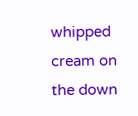whipped cream on the down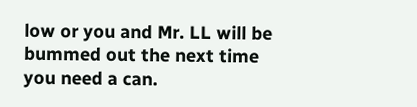low or you and Mr. LL will be bummed out the next time you need a can.